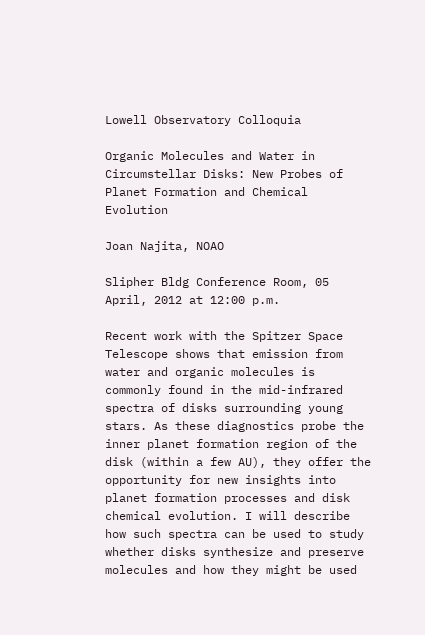Lowell Observatory Colloquia

Organic Molecules and Water in Circumstellar Disks: New Probes of Planet Formation and Chemical Evolution

Joan Najita, NOAO

Slipher Bldg Conference Room, 05 April, 2012 at 12:00 p.m.

Recent work with the Spitzer Space Telescope shows that emission from water and organic molecules is commonly found in the mid-infrared spectra of disks surrounding young stars. As these diagnostics probe the inner planet formation region of the disk (within a few AU), they offer the opportunity for new insights into planet formation processes and disk chemical evolution. I will describe how such spectra can be used to study whether disks synthesize and preserve molecules and how they might be used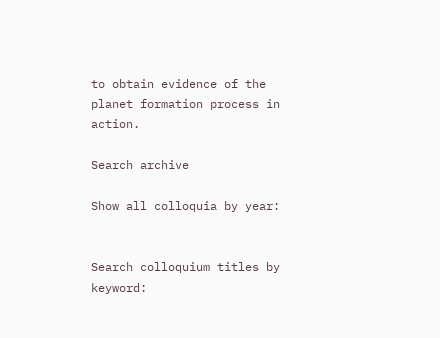to obtain evidence of the planet formation process in action.

Search archive

Show all colloquia by year:


Search colloquium titles by keyword: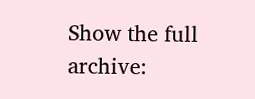Show the full archive: